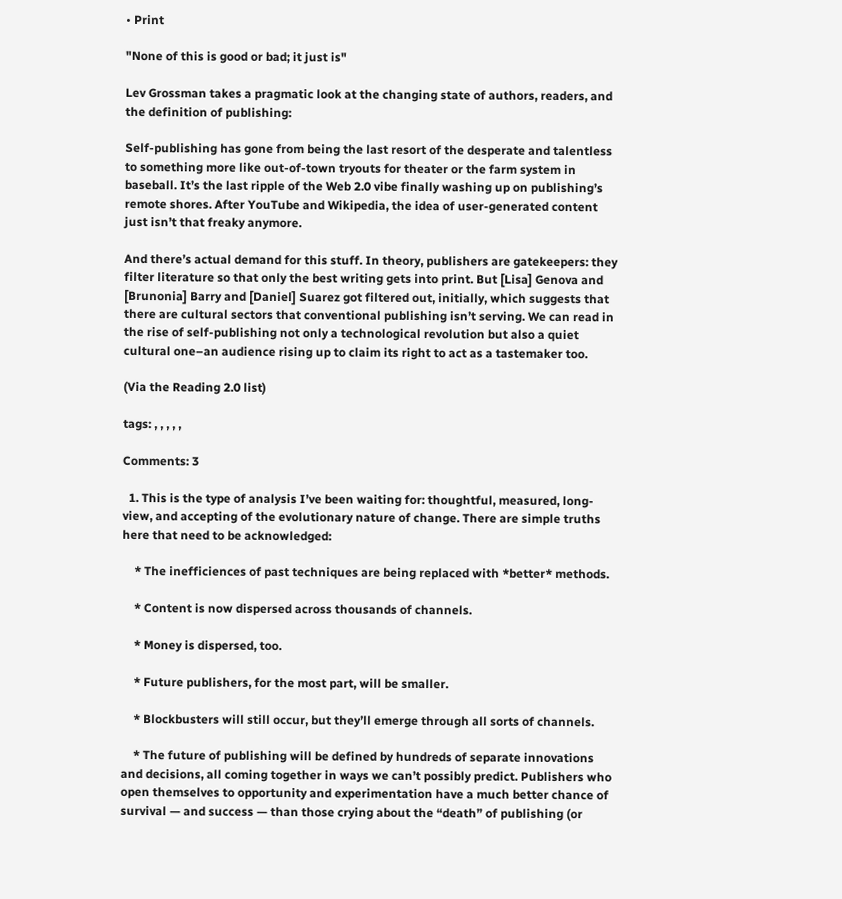• Print

"None of this is good or bad; it just is"

Lev Grossman takes a pragmatic look at the changing state of authors, readers, and the definition of publishing:

Self-publishing has gone from being the last resort of the desperate and talentless to something more like out-of-town tryouts for theater or the farm system in baseball. It’s the last ripple of the Web 2.0 vibe finally washing up on publishing’s remote shores. After YouTube and Wikipedia, the idea of user-generated content just isn’t that freaky anymore.

And there’s actual demand for this stuff. In theory, publishers are gatekeepers: they filter literature so that only the best writing gets into print. But [Lisa] Genova and [Brunonia] Barry and [Daniel] Suarez got filtered out, initially, which suggests that there are cultural sectors that conventional publishing isn’t serving. We can read in the rise of self-publishing not only a technological revolution but also a quiet cultural one–an audience rising up to claim its right to act as a tastemaker too.

(Via the Reading 2.0 list)

tags: , , , , ,

Comments: 3

  1. This is the type of analysis I’ve been waiting for: thoughtful, measured, long-view, and accepting of the evolutionary nature of change. There are simple truths here that need to be acknowledged:

    * The inefficiences of past techniques are being replaced with *better* methods.

    * Content is now dispersed across thousands of channels.

    * Money is dispersed, too.

    * Future publishers, for the most part, will be smaller.

    * Blockbusters will still occur, but they’ll emerge through all sorts of channels.

    * The future of publishing will be defined by hundreds of separate innovations and decisions, all coming together in ways we can’t possibly predict. Publishers who open themselves to opportunity and experimentation have a much better chance of survival — and success — than those crying about the “death” of publishing (or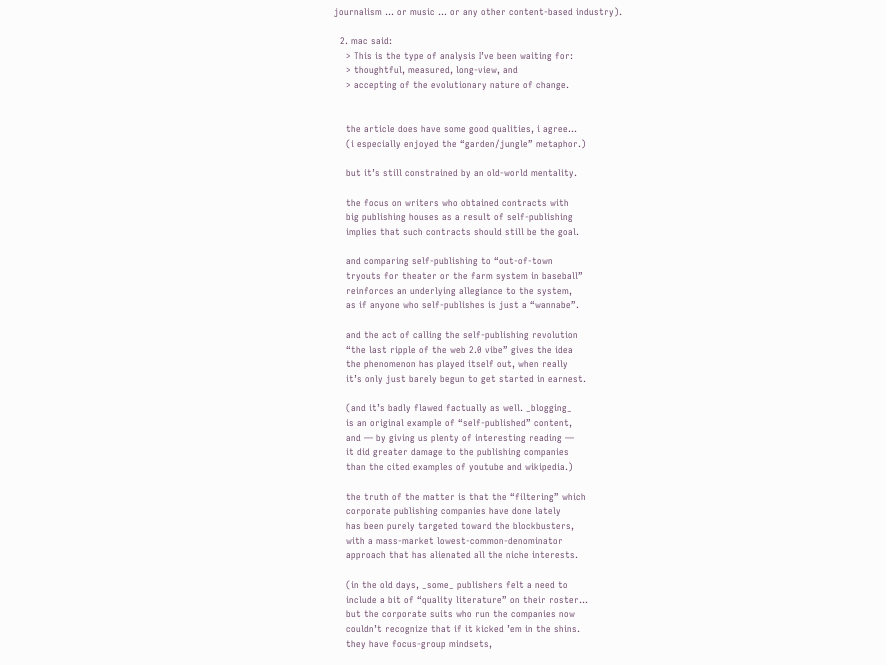journalism … or music … or any other content-based industry).

  2. mac said:
    > This is the type of analysis I’ve been waiting for:
    > thoughtful, measured, long-view, and
    > accepting of the evolutionary nature of change.


    the article does have some good qualities, i agree…
    (i especially enjoyed the “garden/jungle” metaphor.)

    but it’s still constrained by an old-world mentality.

    the focus on writers who obtained contracts with
    big publishing houses as a result of self-publishing
    implies that such contracts should still be the goal.

    and comparing self-publishing to “out-of-town
    tryouts for theater or the farm system in baseball”
    reinforces an underlying allegiance to the system,
    as if anyone who self-publishes is just a “wannabe”.

    and the act of calling the self-publishing revolution
    “the last ripple of the web 2.0 vibe” gives the idea
    the phenomenon has played itself out, when really
    it’s only just barely begun to get started in earnest.

    (and it’s badly flawed factually as well. _blogging_
    is an original example of “self-published” content,
    and — by giving us plenty of interesting reading —
    it did greater damage to the publishing companies
    than the cited examples of youtube and wikipedia.)

    the truth of the matter is that the “filtering” which
    corporate publishing companies have done lately
    has been purely targeted toward the blockbusters,
    with a mass-market lowest-common-denominator
    approach that has alienated all the niche interests.

    (in the old days, _some_ publishers felt a need to
    include a bit of “quality literature” on their roster…
    but the corporate suits who run the companies now
    couldn’t recognize that if it kicked ’em in the shins.
    they have focus-group mindsets,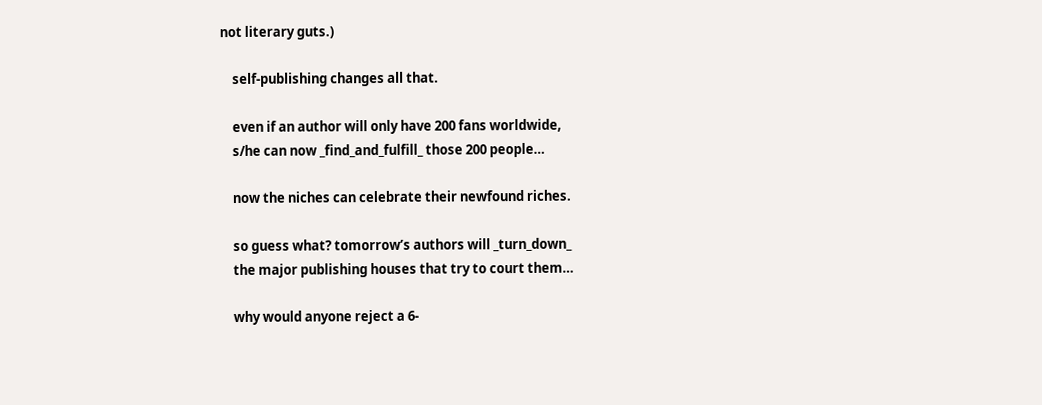not literary guts.)

    self-publishing changes all that.

    even if an author will only have 200 fans worldwide,
    s/he can now _find_and_fulfill_ those 200 people…

    now the niches can celebrate their newfound riches.

    so guess what? tomorrow’s authors will _turn_down_
    the major publishing houses that try to court them…

    why would anyone reject a 6-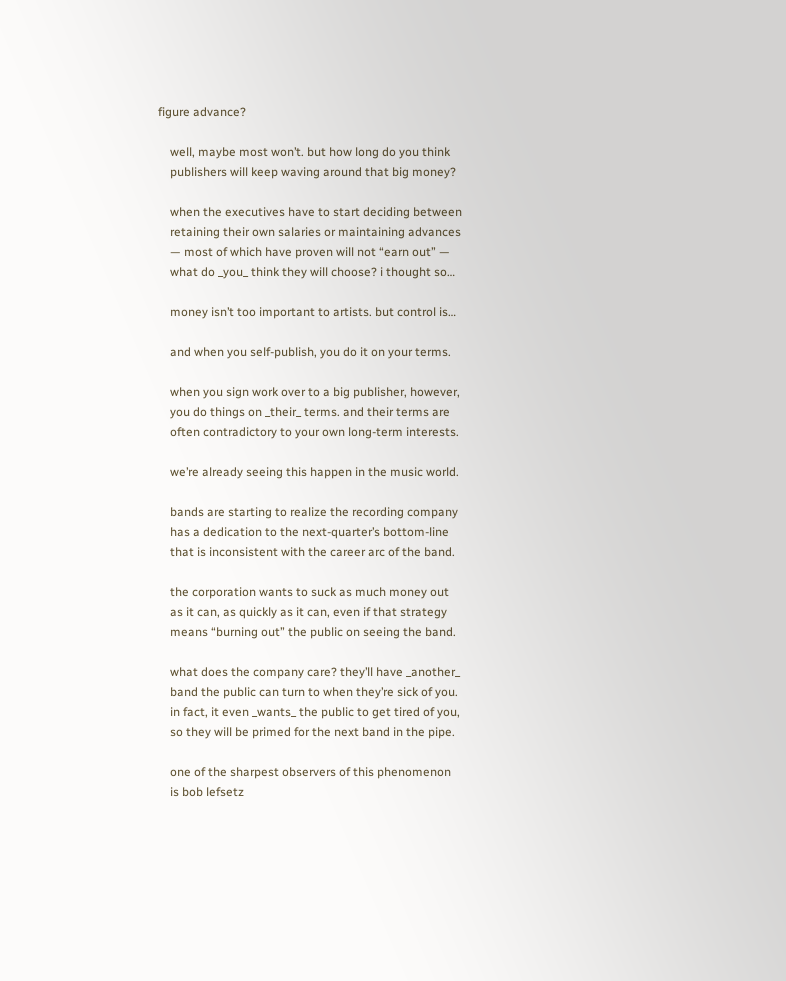figure advance?

    well, maybe most won’t. but how long do you think
    publishers will keep waving around that big money?

    when the executives have to start deciding between
    retaining their own salaries or maintaining advances
    — most of which have proven will not “earn out” —
    what do _you_ think they will choose? i thought so…

    money isn’t too important to artists. but control is…

    and when you self-publish, you do it on your terms.

    when you sign work over to a big publisher, however,
    you do things on _their_ terms. and their terms are
    often contradictory to your own long-term interests.

    we’re already seeing this happen in the music world.

    bands are starting to realize the recording company
    has a dedication to the next-quarter’s bottom-line
    that is inconsistent with the career arc of the band.

    the corporation wants to suck as much money out
    as it can, as quickly as it can, even if that strategy
    means “burning out” the public on seeing the band.

    what does the company care? they’ll have _another_
    band the public can turn to when they’re sick of you.
    in fact, it even _wants_ the public to get tired of you,
    so they will be primed for the next band in the pipe.

    one of the sharpest observers of this phenomenon
    is bob lefsetz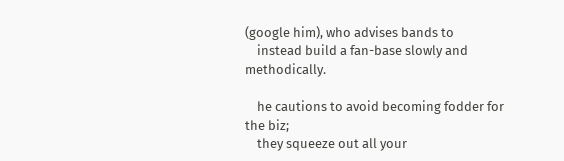(google him), who advises bands to
    instead build a fan-base slowly and methodically.

    he cautions to avoid becoming fodder for the biz;
    they squeeze out all your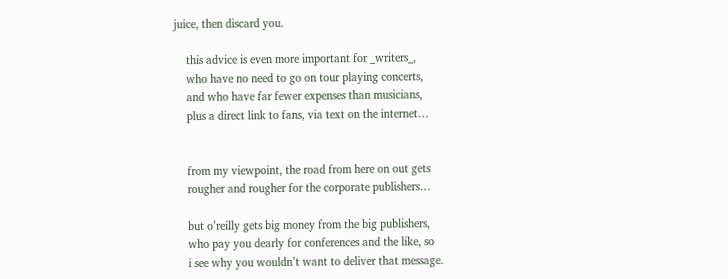juice, then discard you.

    this advice is even more important for _writers_,
    who have no need to go on tour playing concerts,
    and who have far fewer expenses than musicians,
    plus a direct link to fans, via text on the internet…


    from my viewpoint, the road from here on out gets
    rougher and rougher for the corporate publishers…

    but o’reilly gets big money from the big publishers,
    who pay you dearly for conferences and the like, so
    i see why you wouldn’t want to deliver that message.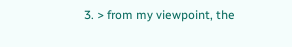3. > from my viewpoint, the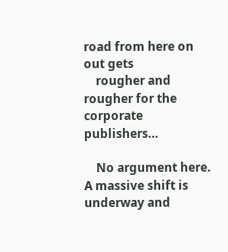road from here on out gets
    rougher and rougher for the corporate publishers…

    No argument here. A massive shift is underway and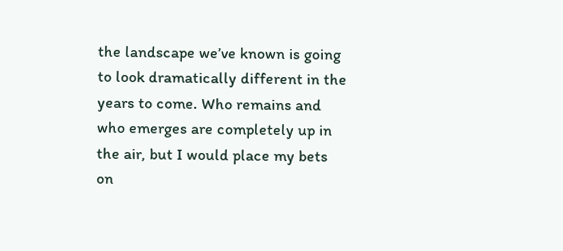the landscape we’ve known is going to look dramatically different in the years to come. Who remains and who emerges are completely up in the air, but I would place my bets on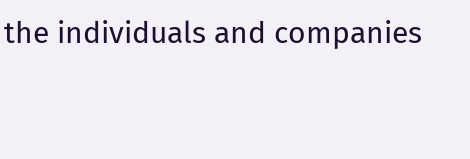the individuals and companies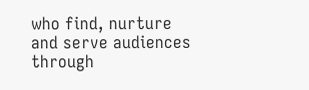who find, nurture and serve audiences through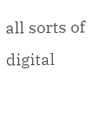all sorts of digital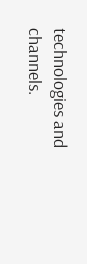technologies and channels.